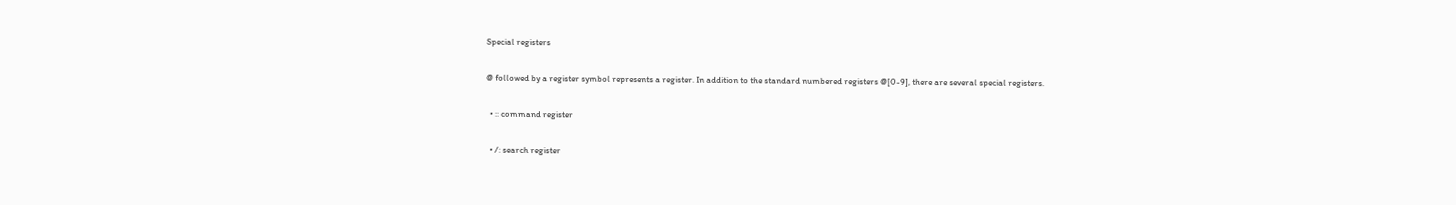Special registers

@ followed by a register symbol represents a register. In addition to the standard numbered registers @[0-9], there are several special registers.

  • :: command register

  • /: search register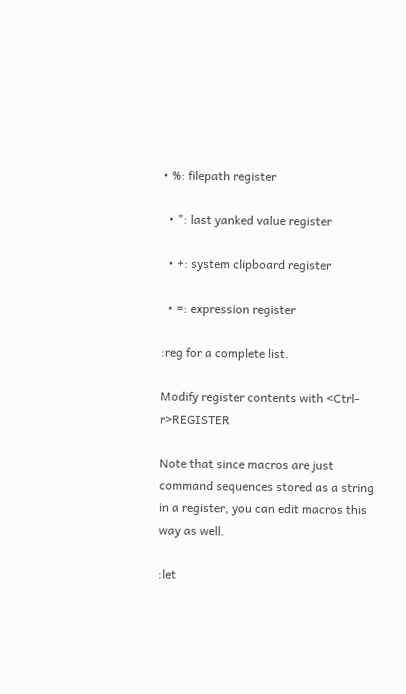• %: filepath register

  • ": last yanked value register

  • +: system clipboard register

  • =: expression register

:reg for a complete list.

Modify register contents with <Ctrl-r>REGISTER

Note that since macros are just command sequences stored as a string in a register, you can edit macros this way as well.

:let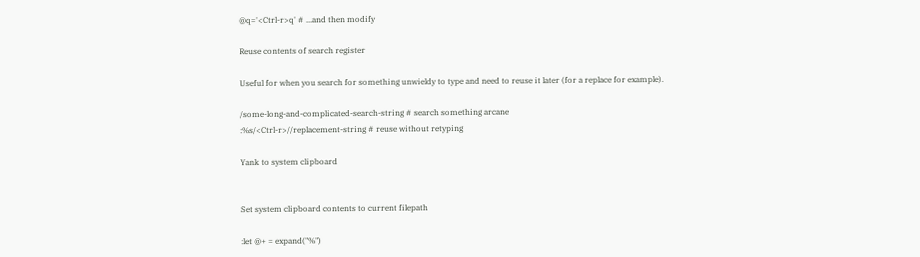@q='<Ctrl-r>q' # ...and then modify

Reuse contents of search register

Useful for when you search for something unwieldy to type and need to reuse it later (for a replace for example).

/some-long-and-complicated-search-string # search something arcane
:%s/<Ctrl-r>//replacement-string # reuse without retyping

Yank to system clipboard


Set system clipboard contents to current filepath

:let @+ = expand("%")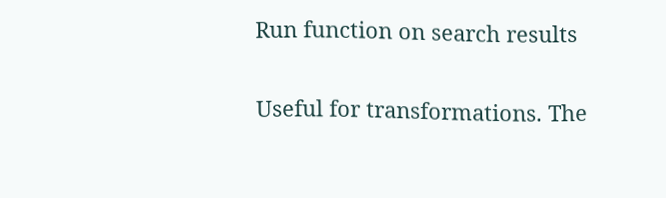Run function on search results

Useful for transformations. The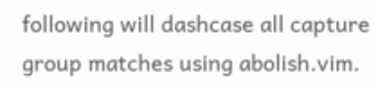following will dashcase all capture group matches using abolish.vim.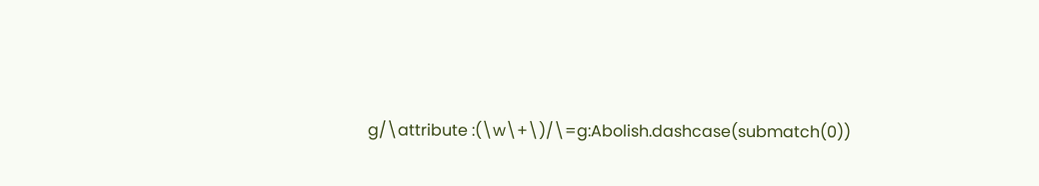g/\attribute :(\w\+\)/\=g:Abolish.dashcase(submatch(0))